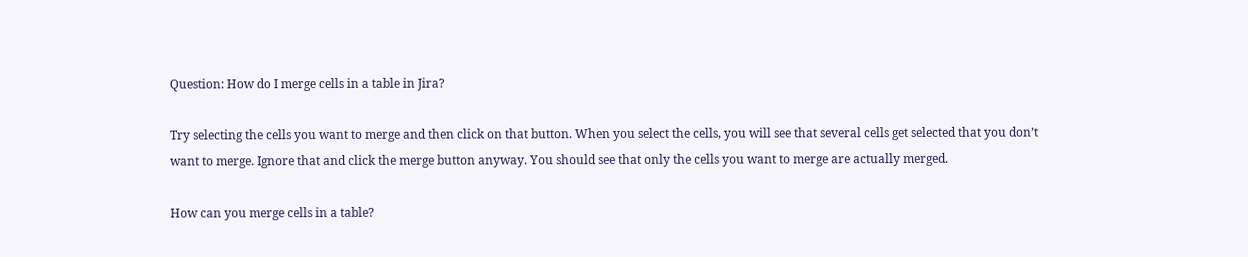Question: How do I merge cells in a table in Jira?

Try selecting the cells you want to merge and then click on that button. When you select the cells, you will see that several cells get selected that you don’t want to merge. Ignore that and click the merge button anyway. You should see that only the cells you want to merge are actually merged.

How can you merge cells in a table?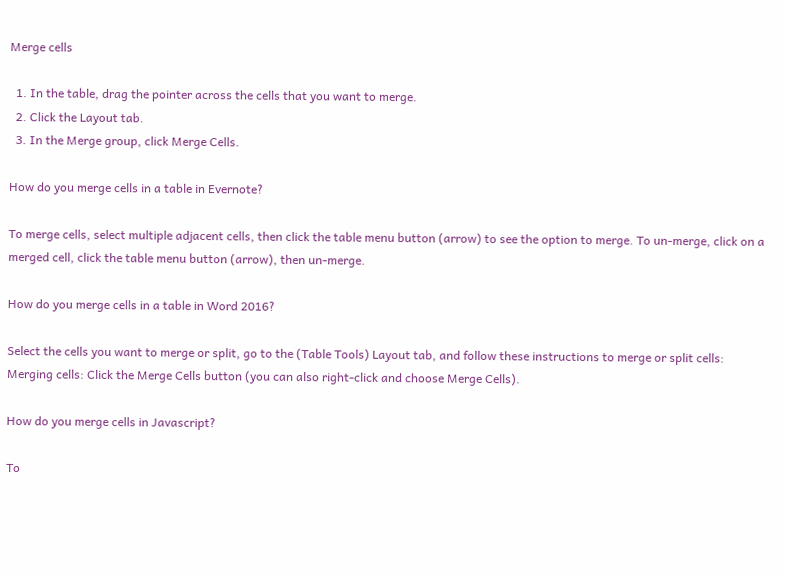Merge cells

  1. In the table, drag the pointer across the cells that you want to merge.
  2. Click the Layout tab.
  3. In the Merge group, click Merge Cells.

How do you merge cells in a table in Evernote?

To merge cells, select multiple adjacent cells, then click the table menu button (arrow) to see the option to merge. To un-merge, click on a merged cell, click the table menu button (arrow), then un-merge.

How do you merge cells in a table in Word 2016?

Select the cells you want to merge or split, go to the (Table Tools) Layout tab, and follow these instructions to merge or split cells: Merging cells: Click the Merge Cells button (you can also right-click and choose Merge Cells).

How do you merge cells in Javascript?

To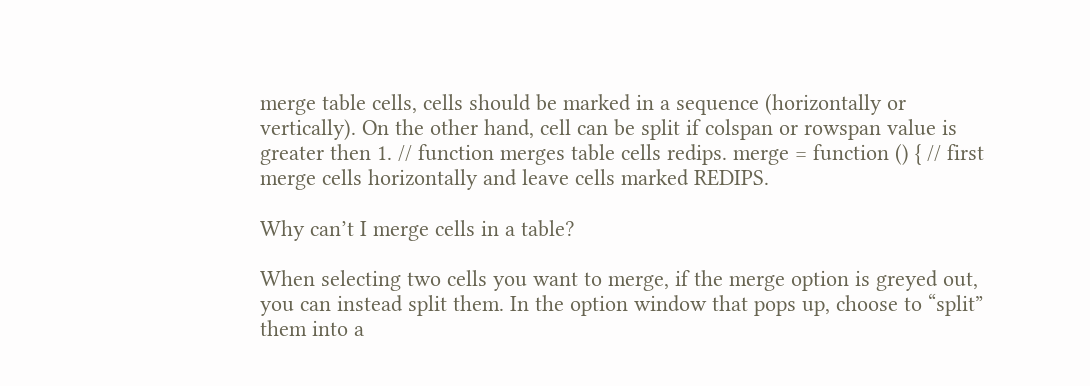merge table cells, cells should be marked in a sequence (horizontally or vertically). On the other hand, cell can be split if colspan or rowspan value is greater then 1. // function merges table cells redips. merge = function () { // first merge cells horizontally and leave cells marked REDIPS.

Why can’t I merge cells in a table?

When selecting two cells you want to merge, if the merge option is greyed out, you can instead split them. In the option window that pops up, choose to “split” them into a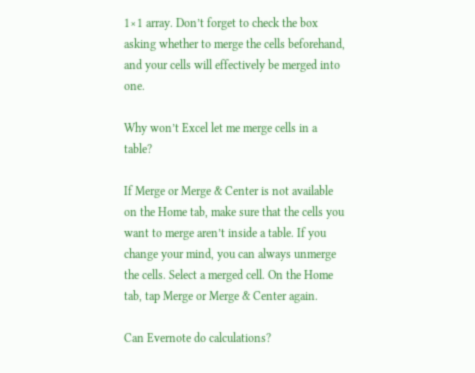1×1 array. Don’t forget to check the box asking whether to merge the cells beforehand, and your cells will effectively be merged into one.

Why won’t Excel let me merge cells in a table?

If Merge or Merge & Center is not available on the Home tab, make sure that the cells you want to merge aren’t inside a table. If you change your mind, you can always unmerge the cells. Select a merged cell. On the Home tab, tap Merge or Merge & Center again.

Can Evernote do calculations?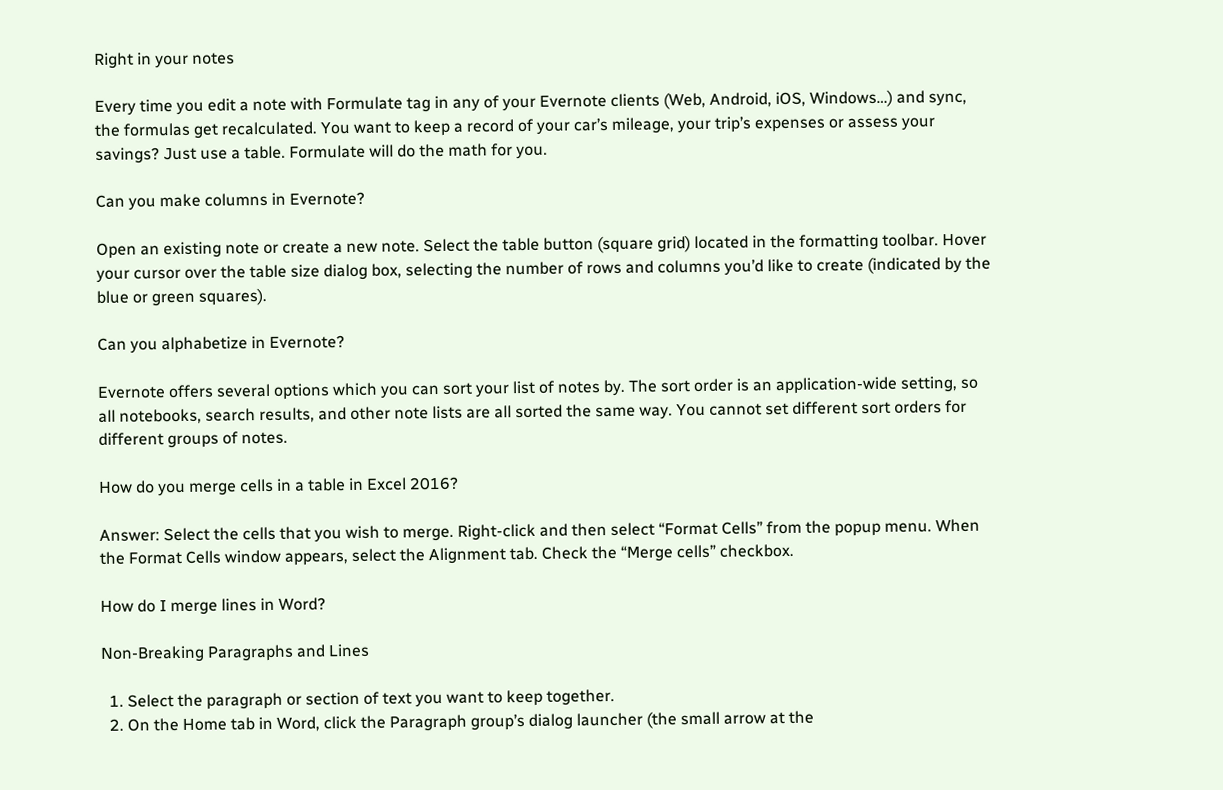Right in your notes

Every time you edit a note with Formulate tag in any of your Evernote clients (Web, Android, iOS, Windows…) and sync, the formulas get recalculated. You want to keep a record of your car’s mileage, your trip’s expenses or assess your savings? Just use a table. Formulate will do the math for you.

Can you make columns in Evernote?

Open an existing note or create a new note. Select the table button (square grid) located in the formatting toolbar. Hover your cursor over the table size dialog box, selecting the number of rows and columns you’d like to create (indicated by the blue or green squares).

Can you alphabetize in Evernote?

Evernote offers several options which you can sort your list of notes by. The sort order is an application-wide setting, so all notebooks, search results, and other note lists are all sorted the same way. You cannot set different sort orders for different groups of notes.

How do you merge cells in a table in Excel 2016?

Answer: Select the cells that you wish to merge. Right-click and then select “Format Cells” from the popup menu. When the Format Cells window appears, select the Alignment tab. Check the “Merge cells” checkbox.

How do I merge lines in Word?

Non-Breaking Paragraphs and Lines

  1. Select the paragraph or section of text you want to keep together.
  2. On the Home tab in Word, click the Paragraph group’s dialog launcher (the small arrow at the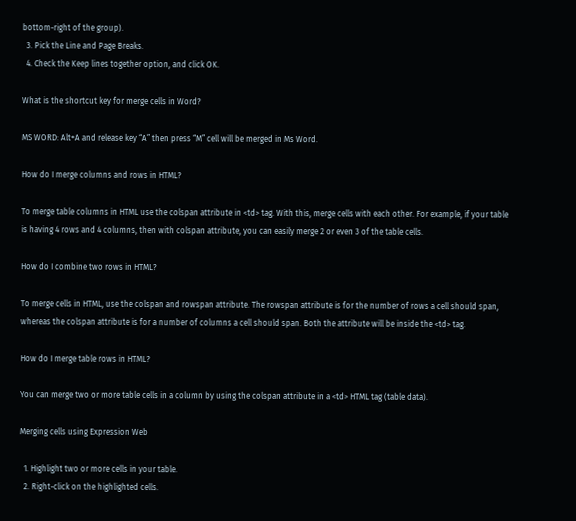bottom-right of the group).
  3. Pick the Line and Page Breaks.
  4. Check the Keep lines together option, and click OK.

What is the shortcut key for merge cells in Word?

MS WORD: Alt+A and release key “A” then press “M” cell will be merged in Ms Word.

How do I merge columns and rows in HTML?

To merge table columns in HTML use the colspan attribute in <td> tag. With this, merge cells with each other. For example, if your table is having 4 rows and 4 columns, then with colspan attribute, you can easily merge 2 or even 3 of the table cells.

How do I combine two rows in HTML?

To merge cells in HTML, use the colspan and rowspan attribute. The rowspan attribute is for the number of rows a cell should span, whereas the colspan attribute is for a number of columns a cell should span. Both the attribute will be inside the <td> tag.

How do I merge table rows in HTML?

You can merge two or more table cells in a column by using the colspan attribute in a <td> HTML tag (table data).

Merging cells using Expression Web

  1. Highlight two or more cells in your table.
  2. Right-click on the highlighted cells.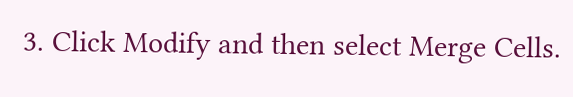3. Click Modify and then select Merge Cells.